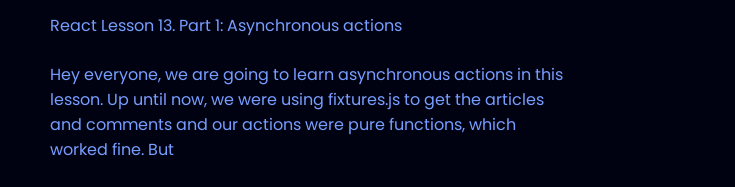React Lesson 13. Part 1: Asynchronous actions

Hey everyone, we are going to learn asynchronous actions in this lesson. Up until now, we were using fixtures.js to get the articles and comments and our actions were pure functions, which worked fine. But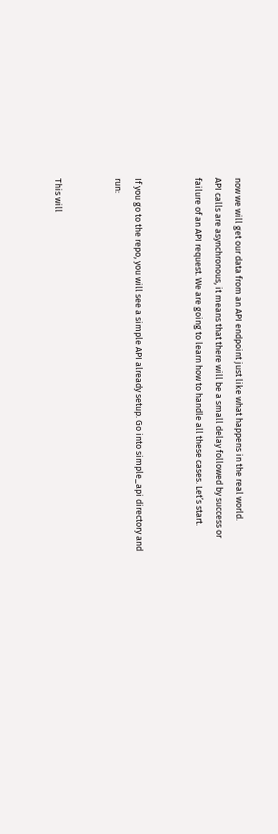now we will get our data from an API endpoint just like what happens in the real world.
API calls are asynchronous, it means that there will be a small delay followed by success or failure of an API request. We are going to learn how to handle all these cases. Let’s start.


If you go to the repo, you will see a simple API already setup. Go into simple_api directory and run:


This will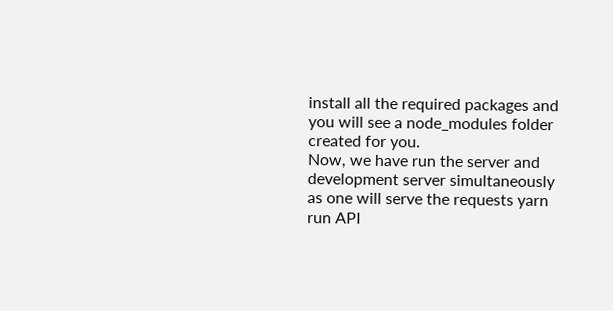install all the required packages and you will see a node_modules folder created for you.
Now, we have run the server and development server simultaneously as one will serve the requests yarn run API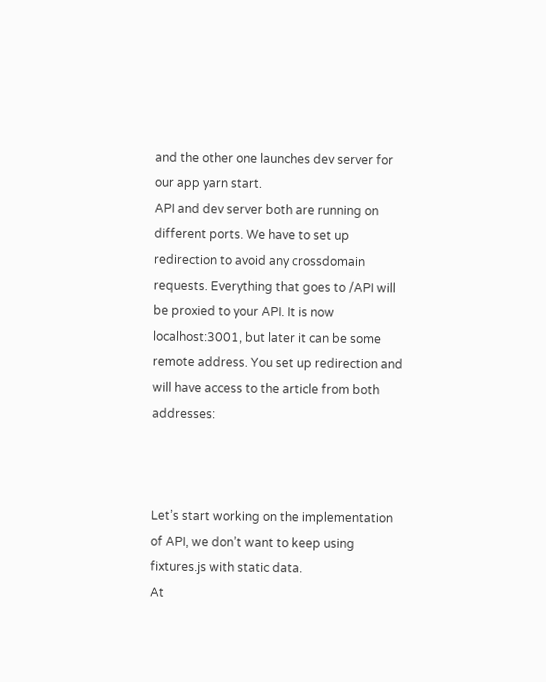and the other one launches dev server for our app yarn start.
API and dev server both are running on different ports. We have to set up redirection to avoid any сrossdomain requests. Everything that goes to /API will be proxied to your API. It is now localhost:3001, but later it can be some remote address. You set up redirection and will have access to the article from both addresses:



Let’s start working on the implementation of API, we don’t want to keep using fixtures.js with static data.
At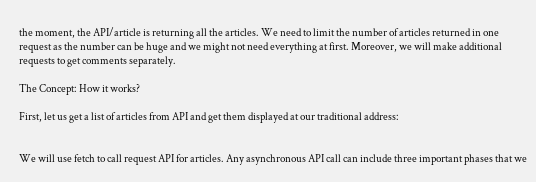the moment, the API/article is returning all the articles. We need to limit the number of articles returned in one request as the number can be huge and we might not need everything at first. Moreover, we will make additional requests to get comments separately.

The Concept: How it works?

First, let us get a list of articles from API and get them displayed at our traditional address:


We will use fetch to call request API for articles. Any asynchronous API call can include three important phases that we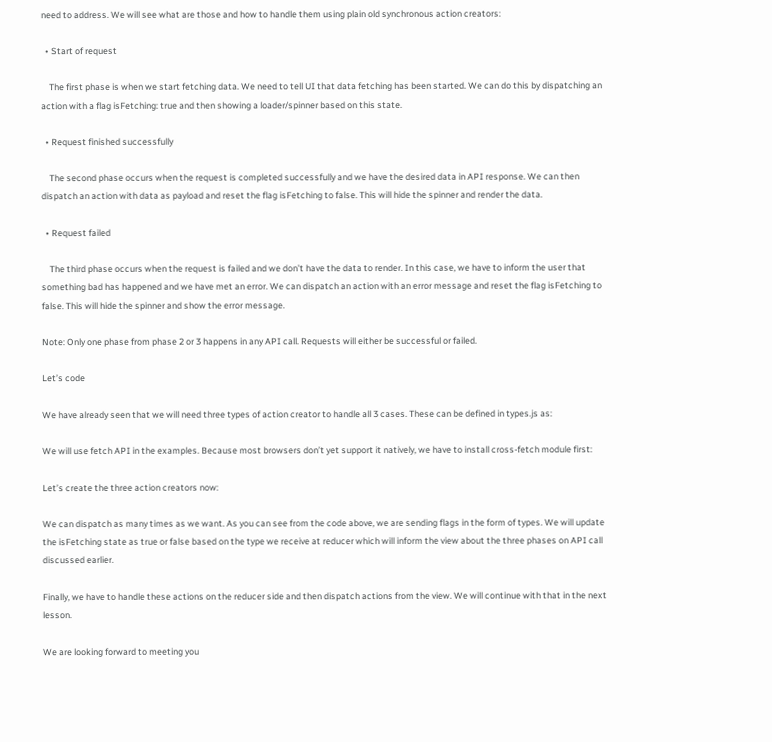need to address. We will see what are those and how to handle them using plain old synchronous action creators:

  • Start of request

    The first phase is when we start fetching data. We need to tell UI that data fetching has been started. We can do this by dispatching an action with a flag isFetching: true and then showing a loader/spinner based on this state.

  • Request finished successfully

    The second phase occurs when the request is completed successfully and we have the desired data in API response. We can then dispatch an action with data as payload and reset the flag isFetching to false. This will hide the spinner and render the data.

  • Request failed

    The third phase occurs when the request is failed and we don’t have the data to render. In this case, we have to inform the user that something bad has happened and we have met an error. We can dispatch an action with an error message and reset the flag isFetching to false. This will hide the spinner and show the error message.

Note: Only one phase from phase 2 or 3 happens in any API call. Requests will either be successful or failed.

Let’s code

We have already seen that we will need three types of action creator to handle all 3 cases. These can be defined in types.js as:

We will use fetch API in the examples. Because most browsers don’t yet support it natively, we have to install cross-fetch module first:

Let’s create the three action creators now:

We can dispatch as many times as we want. As you can see from the code above, we are sending flags in the form of types. We will update the isFetching state as true or false based on the type we receive at reducer which will inform the view about the three phases on API call discussed earlier.

Finally, we have to handle these actions on the reducer side and then dispatch actions from the view. We will continue with that in the next lesson.

We are looking forward to meeting you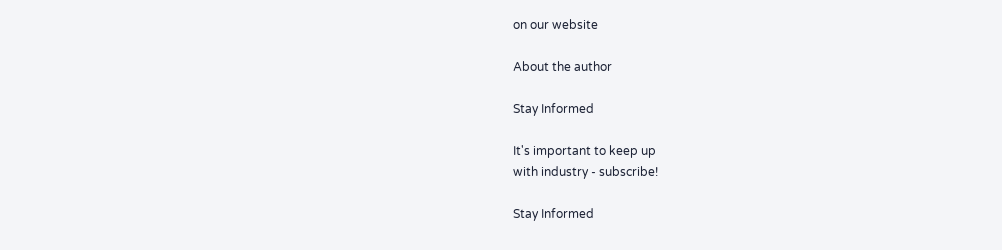on our website

About the author

Stay Informed

It's important to keep up
with industry - subscribe!

Stay Informed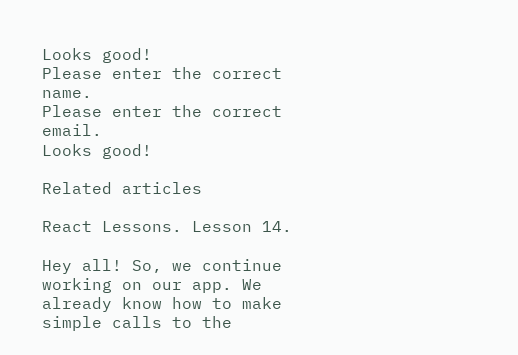Looks good!
Please enter the correct name.
Please enter the correct email.
Looks good!

Related articles

React Lessons. Lesson 14.

Hey all! So, we continue working on our app. We already know how to make simple calls to the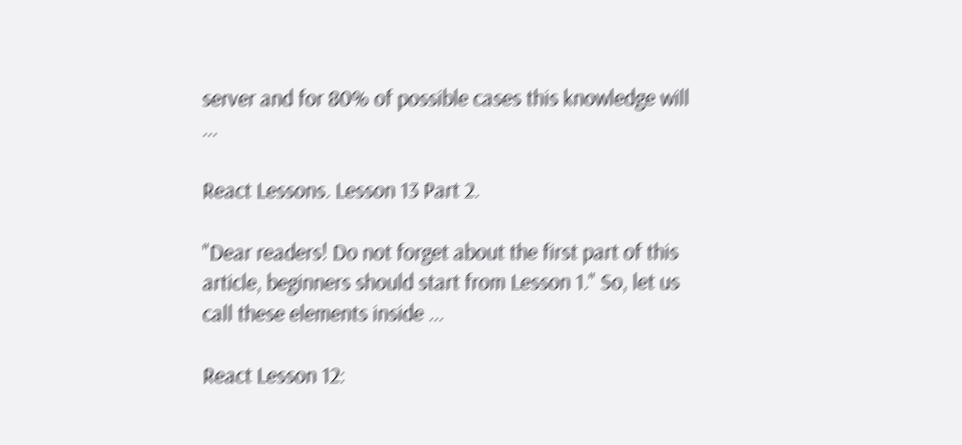server and for 80% of possible cases this knowledge will ...

React Lessons. Lesson 13 Part 2.

"Dear readers! Do not forget about the first part of this article, beginners should start from Lesson 1." So, let us call these elements inside ...

React Lesson 12: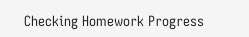Checking Homework Progress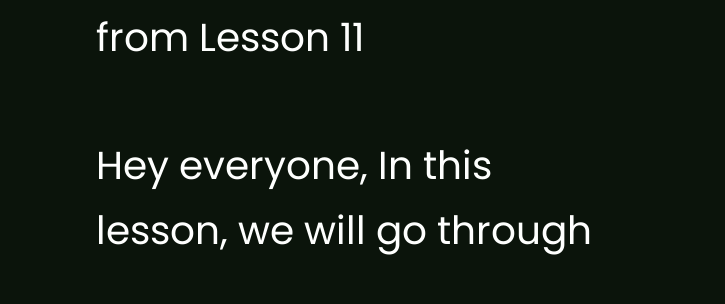from Lesson 11

Hey everyone, In this lesson, we will go through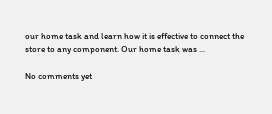our home task and learn how it is effective to connect the store to any component. Our home task was ...

No comments yet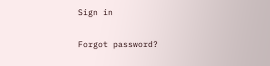Sign in

Forgot password?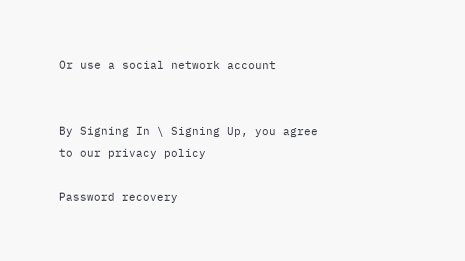Or use a social network account


By Signing In \ Signing Up, you agree to our privacy policy

Password recovery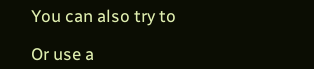You can also try to

Or use a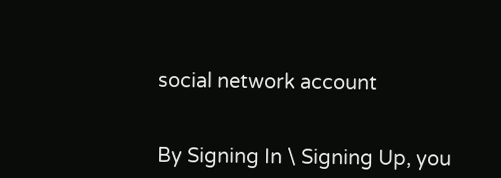social network account


By Signing In \ Signing Up, you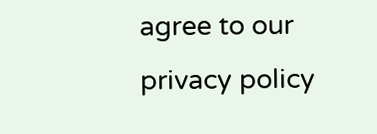agree to our privacy policy